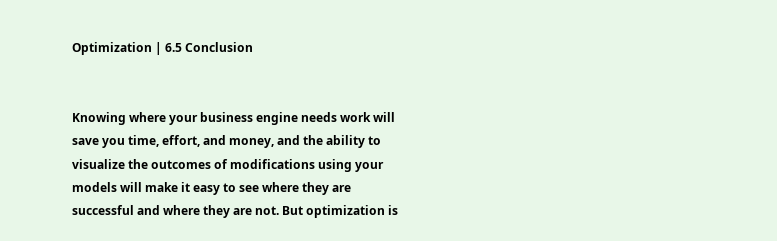Optimization | 6.5 Conclusion


Knowing where your business engine needs work will save you time, effort, and money, and the ability to visualize the outcomes of modifications using your models will make it easy to see where they are successful and where they are not. But optimization is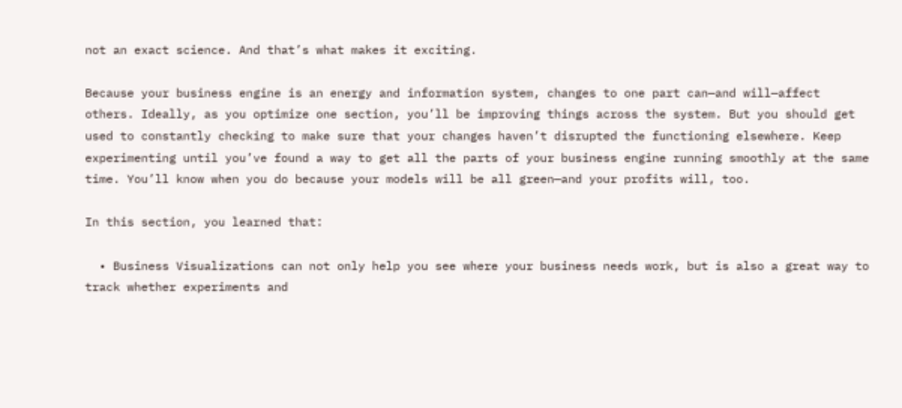not an exact science. And that’s what makes it exciting.

Because your business engine is an energy and information system, changes to one part can—and will—affect others. Ideally, as you optimize one section, you’ll be improving things across the system. But you should get used to constantly checking to make sure that your changes haven’t disrupted the functioning elsewhere. Keep experimenting until you’ve found a way to get all the parts of your business engine running smoothly at the same time. You’ll know when you do because your models will be all green—and your profits will, too.

In this section, you learned that:

  • Business Visualizations can not only help you see where your business needs work, but is also a great way to track whether experiments and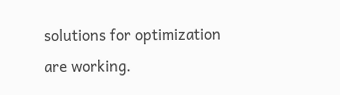solutions for optimization are working.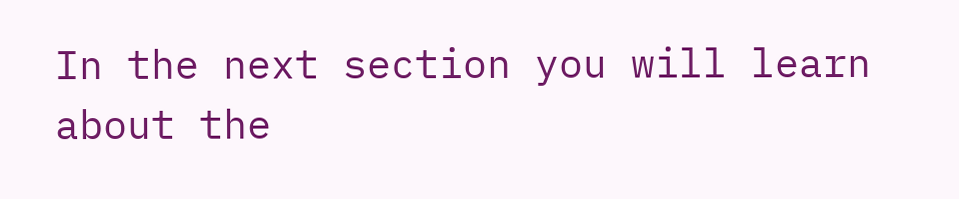In the next section you will learn about the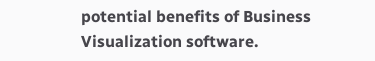potential benefits of Business Visualization software.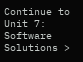Continue to Unit 7: Software Solutions >